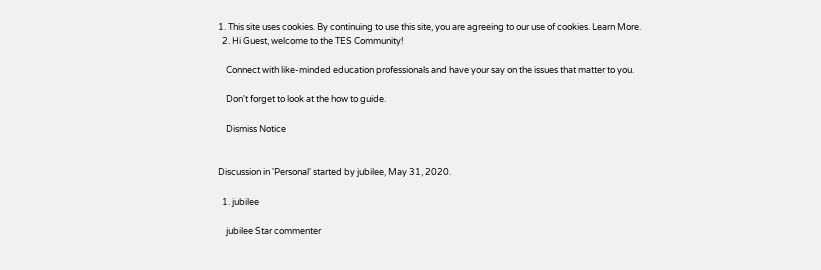1. This site uses cookies. By continuing to use this site, you are agreeing to our use of cookies. Learn More.
  2. Hi Guest, welcome to the TES Community!

    Connect with like-minded education professionals and have your say on the issues that matter to you.

    Don't forget to look at the how to guide.

    Dismiss Notice


Discussion in 'Personal' started by jubilee, May 31, 2020.

  1. jubilee

    jubilee Star commenter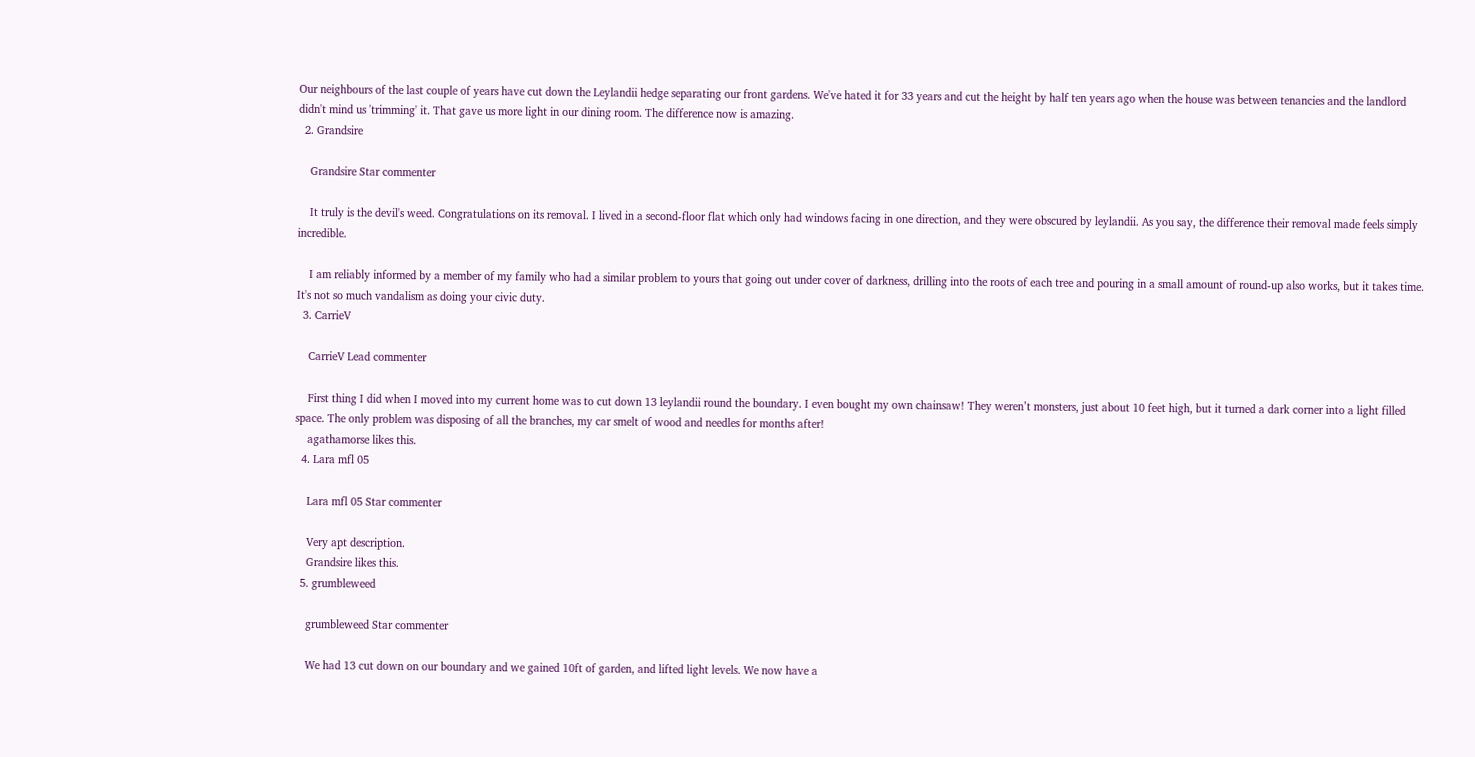Our neighbours of the last couple of years have cut down the Leylandii hedge separating our front gardens. We've hated it for 33 years and cut the height by half ten years ago when the house was between tenancies and the landlord didn't mind us 'trimming' it. That gave us more light in our dining room. The difference now is amazing.
  2. Grandsire

    Grandsire Star commenter

    It truly is the devil's weed. Congratulations on its removal. I lived in a second-floor flat which only had windows facing in one direction, and they were obscured by leylandii. As you say, the difference their removal made feels simply incredible.

    I am reliably informed by a member of my family who had a similar problem to yours that going out under cover of darkness, drilling into the roots of each tree and pouring in a small amount of round-up also works, but it takes time. It's not so much vandalism as doing your civic duty.
  3. CarrieV

    CarrieV Lead commenter

    First thing I did when I moved into my current home was to cut down 13 leylandii round the boundary. I even bought my own chainsaw! They weren’t monsters, just about 10 feet high, but it turned a dark corner into a light filled space. The only problem was disposing of all the branches, my car smelt of wood and needles for months after!
    agathamorse likes this.
  4. Lara mfl 05

    Lara mfl 05 Star commenter

    Very apt description.
    Grandsire likes this.
  5. grumbleweed

    grumbleweed Star commenter

    We had 13 cut down on our boundary and we gained 10ft of garden, and lifted light levels. We now have a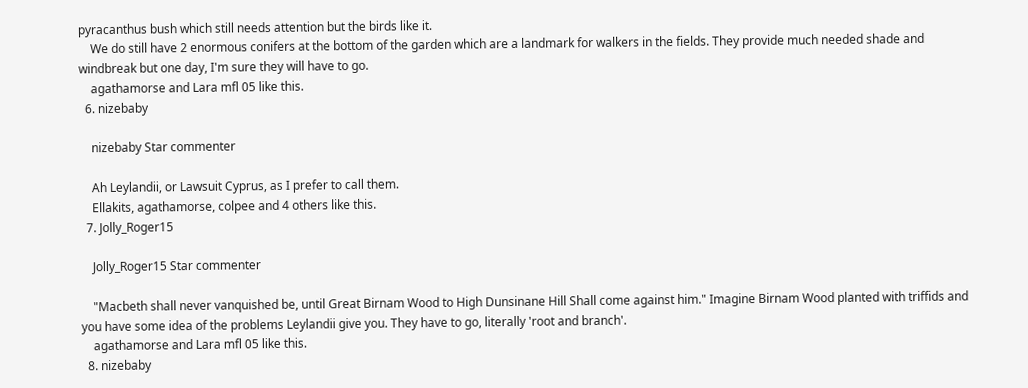pyracanthus bush which still needs attention but the birds like it.
    We do still have 2 enormous conifers at the bottom of the garden which are a landmark for walkers in the fields. They provide much needed shade and windbreak but one day, I'm sure they will have to go.
    agathamorse and Lara mfl 05 like this.
  6. nizebaby

    nizebaby Star commenter

    Ah Leylandii, or Lawsuit Cyprus, as I prefer to call them.
    Ellakits, agathamorse, colpee and 4 others like this.
  7. Jolly_Roger15

    Jolly_Roger15 Star commenter

    "Macbeth shall never vanquished be, until Great Birnam Wood to High Dunsinane Hill Shall come against him." Imagine Birnam Wood planted with triffids and you have some idea of the problems Leylandii give you. They have to go, literally 'root and branch'.
    agathamorse and Lara mfl 05 like this.
  8. nizebaby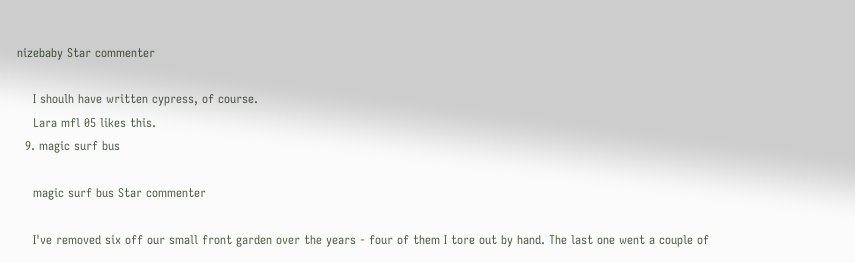nizebaby Star commenter

    I shoulh have written cypress, of course.
    Lara mfl 05 likes this.
  9. magic surf bus

    magic surf bus Star commenter

    I've removed six off our small front garden over the years - four of them I tore out by hand. The last one went a couple of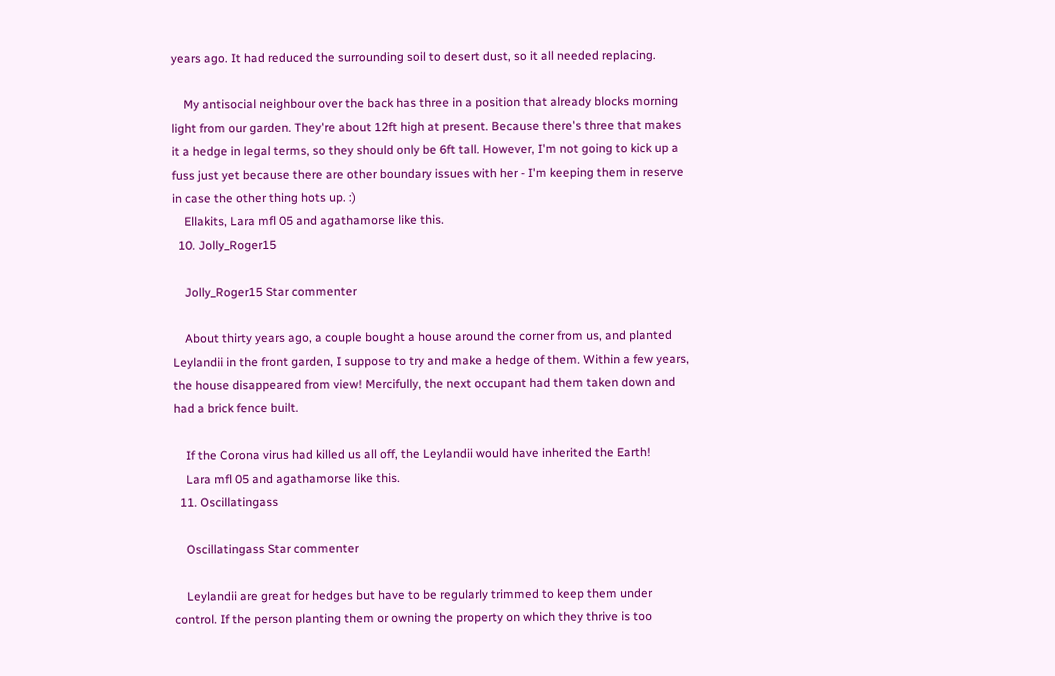years ago. It had reduced the surrounding soil to desert dust, so it all needed replacing.

    My antisocial neighbour over the back has three in a position that already blocks morning light from our garden. They're about 12ft high at present. Because there's three that makes it a hedge in legal terms, so they should only be 6ft tall. However, I'm not going to kick up a fuss just yet because there are other boundary issues with her - I'm keeping them in reserve in case the other thing hots up. :)
    Ellakits, Lara mfl 05 and agathamorse like this.
  10. Jolly_Roger15

    Jolly_Roger15 Star commenter

    About thirty years ago, a couple bought a house around the corner from us, and planted Leylandii in the front garden, I suppose to try and make a hedge of them. Within a few years, the house disappeared from view! Mercifully, the next occupant had them taken down and had a brick fence built.

    If the Corona virus had killed us all off, the Leylandii would have inherited the Earth!
    Lara mfl 05 and agathamorse like this.
  11. Oscillatingass

    Oscillatingass Star commenter

    Leylandii are great for hedges but have to be regularly trimmed to keep them under control. If the person planting them or owning the property on which they thrive is too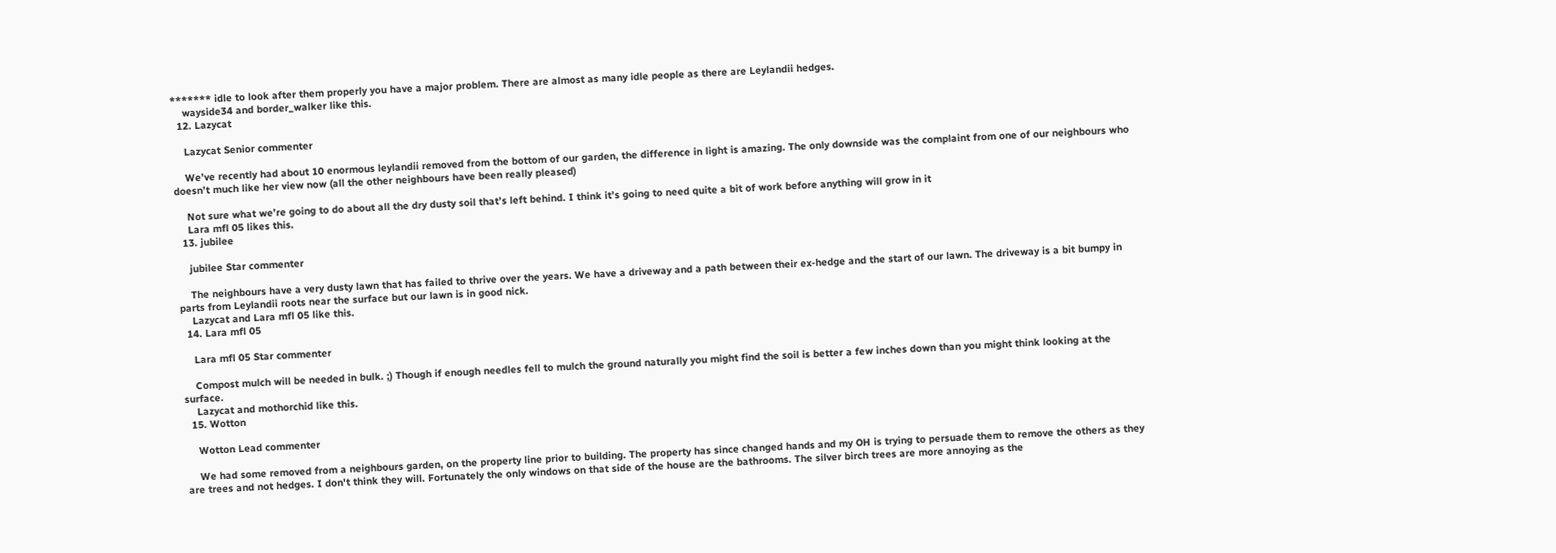******* idle to look after them properly you have a major problem. There are almost as many idle people as there are Leylandii hedges.
    wayside34 and border_walker like this.
  12. Lazycat

    Lazycat Senior commenter

    We’ve recently had about 10 enormous leylandii removed from the bottom of our garden, the difference in light is amazing. The only downside was the complaint from one of our neighbours who doesn’t much like her view now (all the other neighbours have been really pleased)

    Not sure what we’re going to do about all the dry dusty soil that’s left behind. I think it’s going to need quite a bit of work before anything will grow in it
    Lara mfl 05 likes this.
  13. jubilee

    jubilee Star commenter

    The neighbours have a very dusty lawn that has failed to thrive over the years. We have a driveway and a path between their ex-hedge and the start of our lawn. The driveway is a bit bumpy in parts from Leylandii roots near the surface but our lawn is in good nick.
    Lazycat and Lara mfl 05 like this.
  14. Lara mfl 05

    Lara mfl 05 Star commenter

    Compost mulch will be needed in bulk. ;) Though if enough needles fell to mulch the ground naturally you might find the soil is better a few inches down than you might think looking at the surface.
    Lazycat and mothorchid like this.
  15. Wotton

    Wotton Lead commenter

    We had some removed from a neighbours garden, on the property line prior to building. The property has since changed hands and my OH is trying to persuade them to remove the others as they are trees and not hedges. I don't think they will. Fortunately the only windows on that side of the house are the bathrooms. The silver birch trees are more annoying as the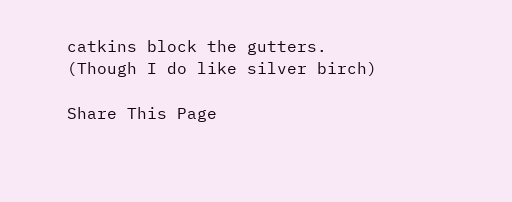catkins block the gutters. (Though I do like silver birch)

Share This Page